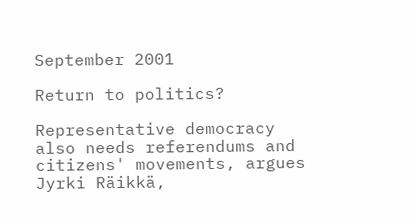September 2001

Return to politics?

Representative democracy also needs referendums and citizens' movements, argues Jyrki Räikkä,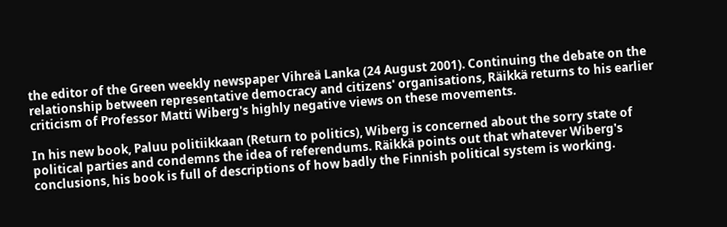the editor of the Green weekly newspaper Vihreä Lanka (24 August 2001). Continuing the debate on the relationship between representative democracy and citizens' organisations, Räikkä returns to his earlier criticism of Professor Matti Wiberg's highly negative views on these movements.

In his new book, Paluu politiikkaan (Return to politics), Wiberg is concerned about the sorry state of political parties and condemns the idea of referendums. Räikkä points out that whatever Wiberg's conclusions, his book is full of descriptions of how badly the Finnish political system is working.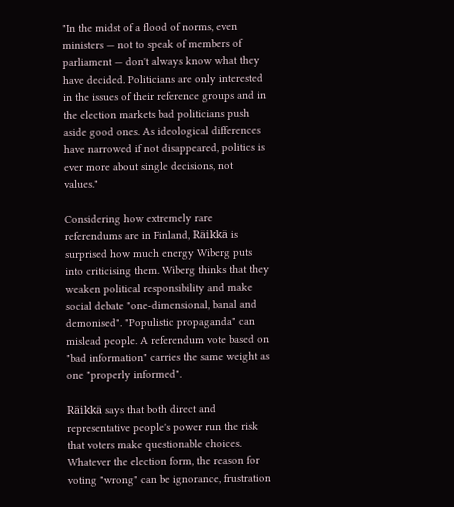"In the midst of a flood of norms, even ministers — not to speak of members of parliament — don't always know what they have decided. Politicians are only interested in the issues of their reference groups and in the election markets bad politicians push aside good ones. As ideological differences have narrowed if not disappeared, politics is ever more about single decisions, not values."

Considering how extremely rare referendums are in Finland, Räikkä is surprised how much energy Wiberg puts into criticising them. Wiberg thinks that they weaken political responsibility and make social debate "one-dimensional, banal and demonised". "Populistic propaganda" can mislead people. A referendum vote based on "bad information" carries the same weight as one "properly informed".

Räikkä says that both direct and representative people's power run the risk that voters make questionable choices. Whatever the election form, the reason for voting "wrong" can be ignorance, frustration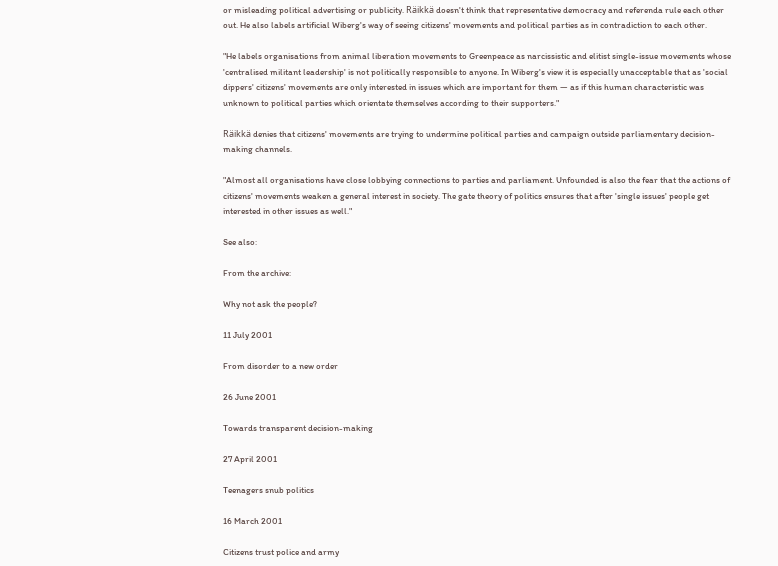or misleading political advertising or publicity. Räikkä doesn't think that representative democracy and referenda rule each other out. He also labels artificial Wiberg's way of seeing citizens' movements and political parties as in contradiction to each other.

"He labels organisations from animal liberation movements to Greenpeace as narcissistic and elitist single-issue movements whose 'centralised militant leadership' is not politically responsible to anyone. In Wiberg's view it is especially unacceptable that as 'social dippers' citizens' movements are only interested in issues which are important for them — as if this human characteristic was unknown to political parties which orientate themselves according to their supporters."

Räikkä denies that citizens' movements are trying to undermine political parties and campaign outside parliamentary decision-making channels.

"Almost all organisations have close lobbying connections to parties and parliament. Unfounded is also the fear that the actions of citizens' movements weaken a general interest in society. The gate theory of politics ensures that after 'single issues' people get interested in other issues as well."

See also:

From the archive:

Why not ask the people?

11 July 2001

From disorder to a new order

26 June 2001

Towards transparent decision-making

27 April 2001

Teenagers snub politics

16 March 2001

Citizens trust police and army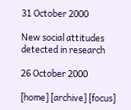31 October 2000

New social attitudes detected in research

26 October 2000

[home] [archive] [focus]